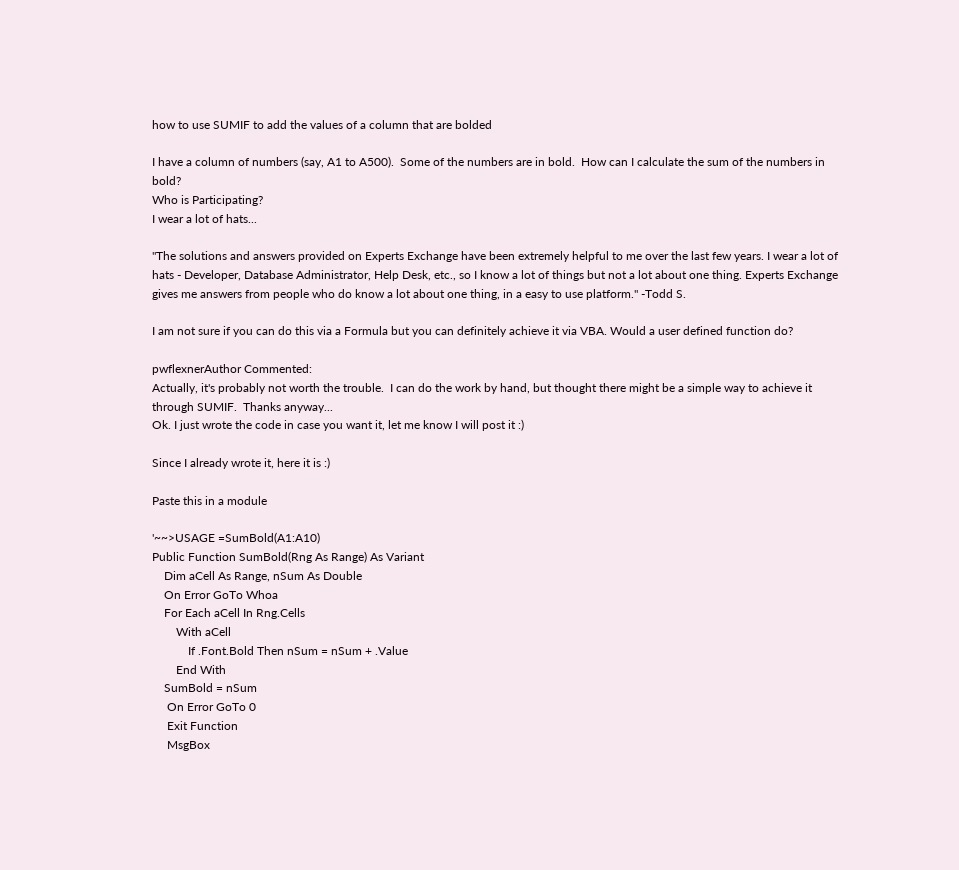how to use SUMIF to add the values of a column that are bolded

I have a column of numbers (say, A1 to A500).  Some of the numbers are in bold.  How can I calculate the sum of the numbers in bold?
Who is Participating?
I wear a lot of hats...

"The solutions and answers provided on Experts Exchange have been extremely helpful to me over the last few years. I wear a lot of hats - Developer, Database Administrator, Help Desk, etc., so I know a lot of things but not a lot about one thing. Experts Exchange gives me answers from people who do know a lot about one thing, in a easy to use platform." -Todd S.

I am not sure if you can do this via a Formula but you can definitely achieve it via VBA. Would a user defined function do?

pwflexnerAuthor Commented:
Actually, it's probably not worth the trouble.  I can do the work by hand, but thought there might be a simple way to achieve it through SUMIF.  Thanks anyway...
Ok. I just wrote the code in case you want it, let me know I will post it :)

Since I already wrote it, here it is :)

Paste this in a module

'~~>USAGE =SumBold(A1:A10)
Public Function SumBold(Rng As Range) As Variant
    Dim aCell As Range, nSum As Double
    On Error GoTo Whoa
    For Each aCell In Rng.Cells
        With aCell
            If .Font.Bold Then nSum = nSum + .Value
        End With
    SumBold = nSum
     On Error GoTo 0
     Exit Function
     MsgBox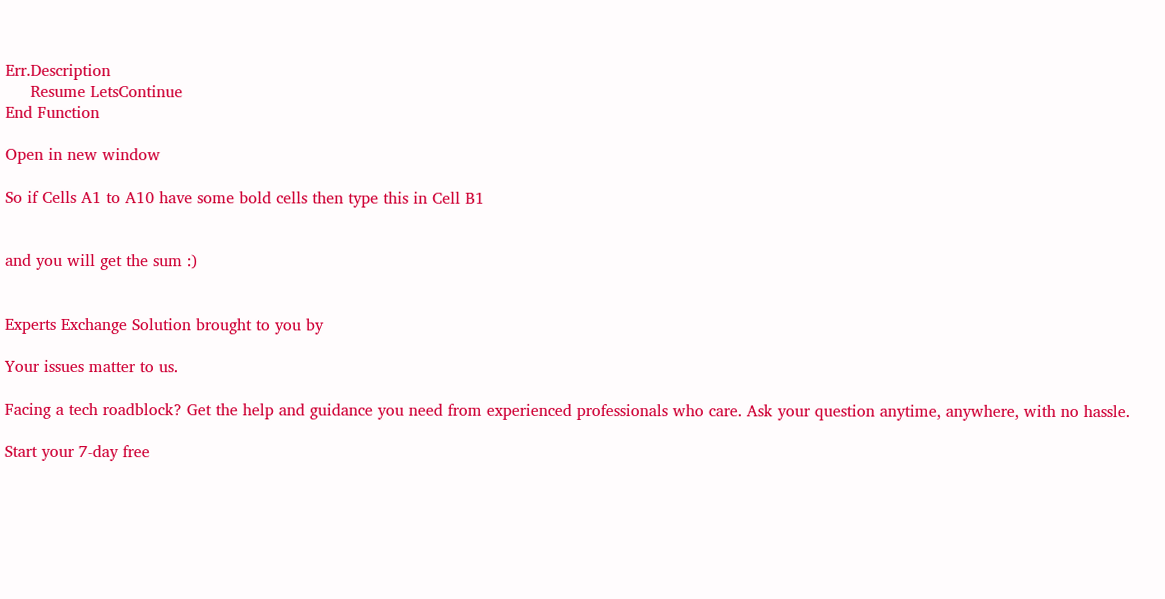Err.Description
     Resume LetsContinue
End Function

Open in new window

So if Cells A1 to A10 have some bold cells then type this in Cell B1


and you will get the sum :)


Experts Exchange Solution brought to you by

Your issues matter to us.

Facing a tech roadblock? Get the help and guidance you need from experienced professionals who care. Ask your question anytime, anywhere, with no hassle.

Start your 7-day free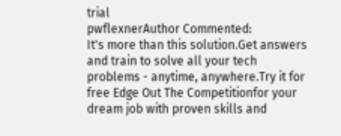trial
pwflexnerAuthor Commented:
It's more than this solution.Get answers and train to solve all your tech problems - anytime, anywhere.Try it for free Edge Out The Competitionfor your dream job with proven skills and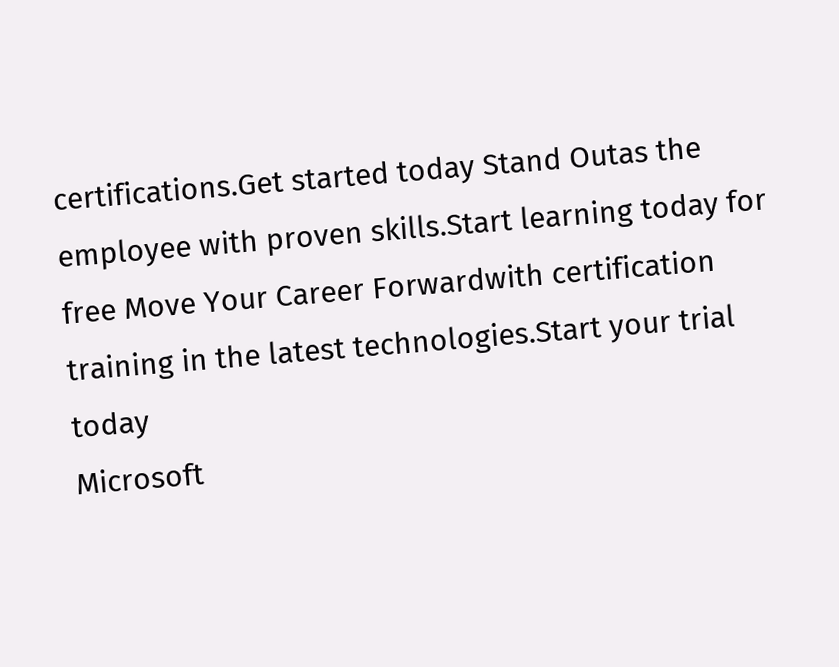certifications.Get started today Stand Outas the employee with proven skills.Start learning today for free Move Your Career Forwardwith certification training in the latest technologies.Start your trial today
Microsoft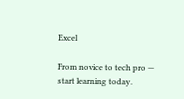Excel

From novice to tech pro — start learning today.